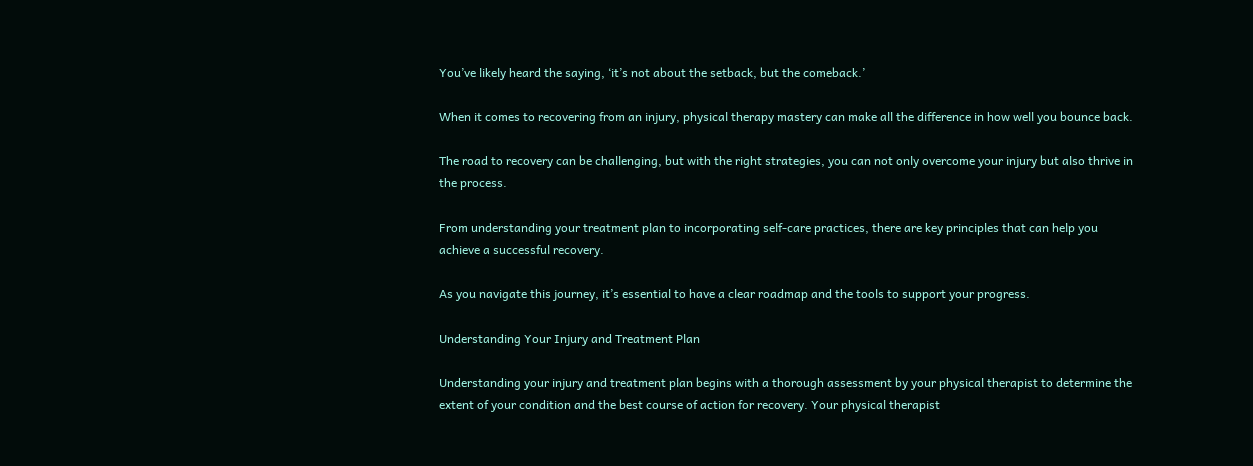You’ve likely heard the saying, ‘it’s not about the setback, but the comeback.’

When it comes to recovering from an injury, physical therapy mastery can make all the difference in how well you bounce back.

The road to recovery can be challenging, but with the right strategies, you can not only overcome your injury but also thrive in the process.

From understanding your treatment plan to incorporating self-care practices, there are key principles that can help you achieve a successful recovery.

As you navigate this journey, it’s essential to have a clear roadmap and the tools to support your progress.

Understanding Your Injury and Treatment Plan

Understanding your injury and treatment plan begins with a thorough assessment by your physical therapist to determine the extent of your condition and the best course of action for recovery. Your physical therapist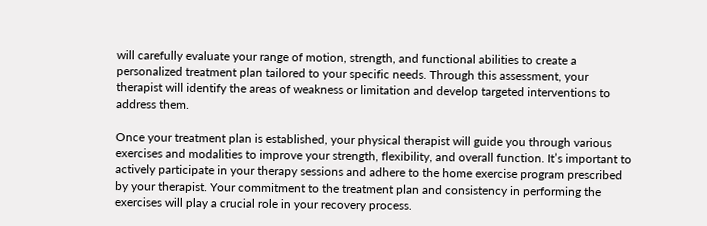will carefully evaluate your range of motion, strength, and functional abilities to create a personalized treatment plan tailored to your specific needs. Through this assessment, your therapist will identify the areas of weakness or limitation and develop targeted interventions to address them.

Once your treatment plan is established, your physical therapist will guide you through various exercises and modalities to improve your strength, flexibility, and overall function. It’s important to actively participate in your therapy sessions and adhere to the home exercise program prescribed by your therapist. Your commitment to the treatment plan and consistency in performing the exercises will play a crucial role in your recovery process.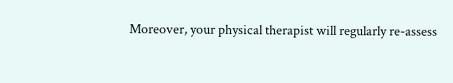Moreover, your physical therapist will regularly re-assess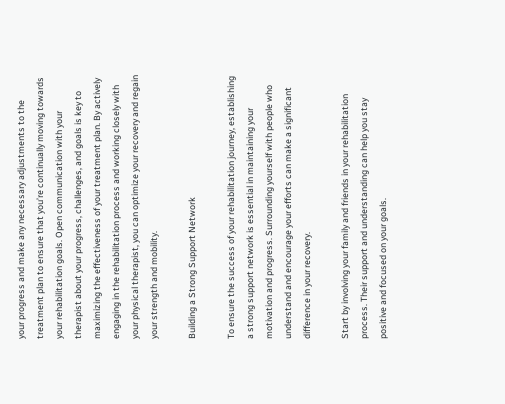your progress and make any necessary adjustments to the treatment plan to ensure that you’re continually moving towards your rehabilitation goals. Open communication with your therapist about your progress, challenges, and goals is key to maximizing the effectiveness of your treatment plan. By actively engaging in the rehabilitation process and working closely with your physical therapist, you can optimize your recovery and regain your strength and mobility.

Building a Strong Support Network

To ensure the success of your rehabilitation journey, establishing a strong support network is essential in maintaining your motivation and progress. Surrounding yourself with people who understand and encourage your efforts can make a significant difference in your recovery.

Start by involving your family and friends in your rehabilitation process. Their support and understanding can help you stay positive and focused on your goals.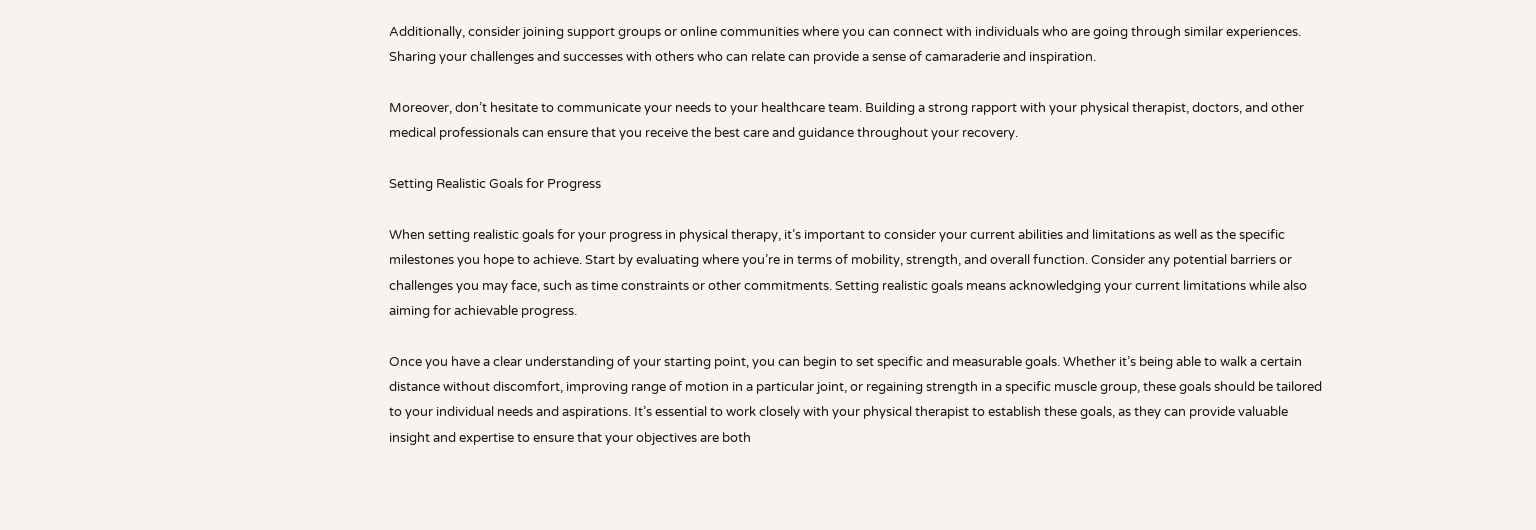Additionally, consider joining support groups or online communities where you can connect with individuals who are going through similar experiences. Sharing your challenges and successes with others who can relate can provide a sense of camaraderie and inspiration.

Moreover, don’t hesitate to communicate your needs to your healthcare team. Building a strong rapport with your physical therapist, doctors, and other medical professionals can ensure that you receive the best care and guidance throughout your recovery.

Setting Realistic Goals for Progress

When setting realistic goals for your progress in physical therapy, it’s important to consider your current abilities and limitations as well as the specific milestones you hope to achieve. Start by evaluating where you’re in terms of mobility, strength, and overall function. Consider any potential barriers or challenges you may face, such as time constraints or other commitments. Setting realistic goals means acknowledging your current limitations while also aiming for achievable progress.

Once you have a clear understanding of your starting point, you can begin to set specific and measurable goals. Whether it’s being able to walk a certain distance without discomfort, improving range of motion in a particular joint, or regaining strength in a specific muscle group, these goals should be tailored to your individual needs and aspirations. It’s essential to work closely with your physical therapist to establish these goals, as they can provide valuable insight and expertise to ensure that your objectives are both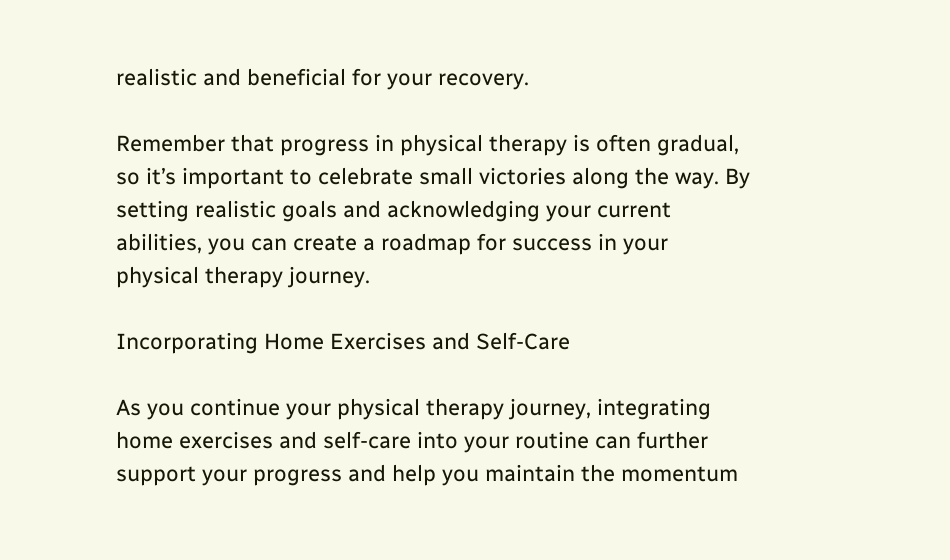realistic and beneficial for your recovery.

Remember that progress in physical therapy is often gradual, so it’s important to celebrate small victories along the way. By setting realistic goals and acknowledging your current abilities, you can create a roadmap for success in your physical therapy journey.

Incorporating Home Exercises and Self-Care

As you continue your physical therapy journey, integrating home exercises and self-care into your routine can further support your progress and help you maintain the momentum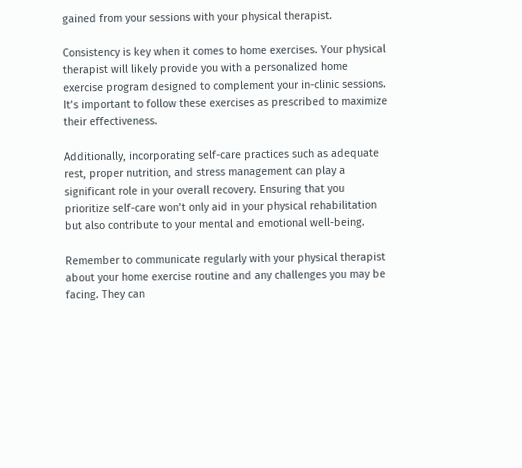gained from your sessions with your physical therapist.

Consistency is key when it comes to home exercises. Your physical therapist will likely provide you with a personalized home exercise program designed to complement your in-clinic sessions. It’s important to follow these exercises as prescribed to maximize their effectiveness.

Additionally, incorporating self-care practices such as adequate rest, proper nutrition, and stress management can play a significant role in your overall recovery. Ensuring that you prioritize self-care won’t only aid in your physical rehabilitation but also contribute to your mental and emotional well-being.

Remember to communicate regularly with your physical therapist about your home exercise routine and any challenges you may be facing. They can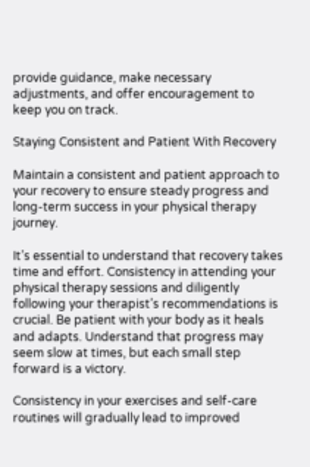provide guidance, make necessary adjustments, and offer encouragement to keep you on track.

Staying Consistent and Patient With Recovery

Maintain a consistent and patient approach to your recovery to ensure steady progress and long-term success in your physical therapy journey.

It’s essential to understand that recovery takes time and effort. Consistency in attending your physical therapy sessions and diligently following your therapist’s recommendations is crucial. Be patient with your body as it heals and adapts. Understand that progress may seem slow at times, but each small step forward is a victory.

Consistency in your exercises and self-care routines will gradually lead to improved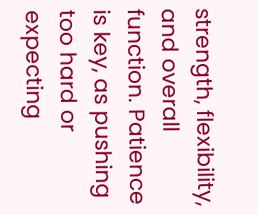strength, flexibility, and overall function. Patience is key, as pushing too hard or expecting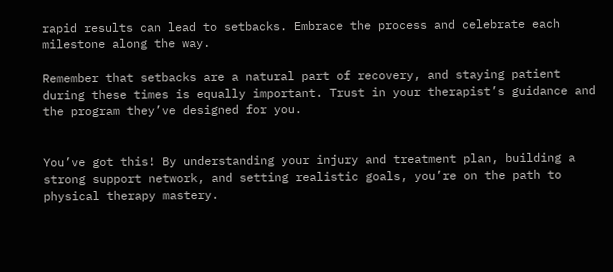rapid results can lead to setbacks. Embrace the process and celebrate each milestone along the way.

Remember that setbacks are a natural part of recovery, and staying patient during these times is equally important. Trust in your therapist’s guidance and the program they’ve designed for you.


You’ve got this! By understanding your injury and treatment plan, building a strong support network, and setting realistic goals, you’re on the path to physical therapy mastery.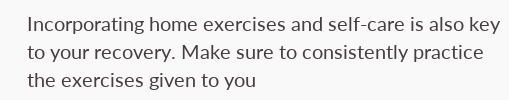Incorporating home exercises and self-care is also key to your recovery. Make sure to consistently practice the exercises given to you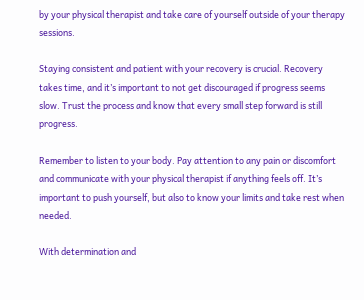by your physical therapist and take care of yourself outside of your therapy sessions.

Staying consistent and patient with your recovery is crucial. Recovery takes time, and it’s important to not get discouraged if progress seems slow. Trust the process and know that every small step forward is still progress.

Remember to listen to your body. Pay attention to any pain or discomfort and communicate with your physical therapist if anything feels off. It’s important to push yourself, but also to know your limits and take rest when needed.

With determination and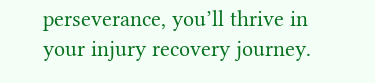perseverance, you’ll thrive in your injury recovery journey.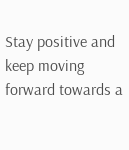Stay positive and keep moving forward towards a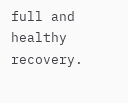full and healthy recovery.